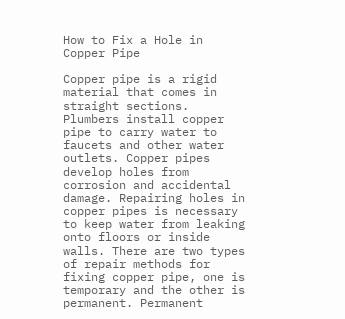How to Fix a Hole in Copper Pipe

Copper pipe is a rigid material that comes in straight sections. Plumbers install copper pipe to carry water to faucets and other water outlets. Copper pipes develop holes from corrosion and accidental damage. Repairing holes in copper pipes is necessary to keep water from leaking onto floors or inside walls. There are two types of repair methods for fixing copper pipe, one is temporary and the other is permanent. Permanent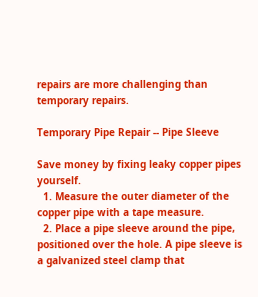repairs are more challenging than temporary repairs.

Temporary Pipe Repair -- Pipe Sleeve

Save money by fixing leaky copper pipes yourself.
  1. Measure the outer diameter of the copper pipe with a tape measure.
  2. Place a pipe sleeve around the pipe, positioned over the hole. A pipe sleeve is a galvanized steel clamp that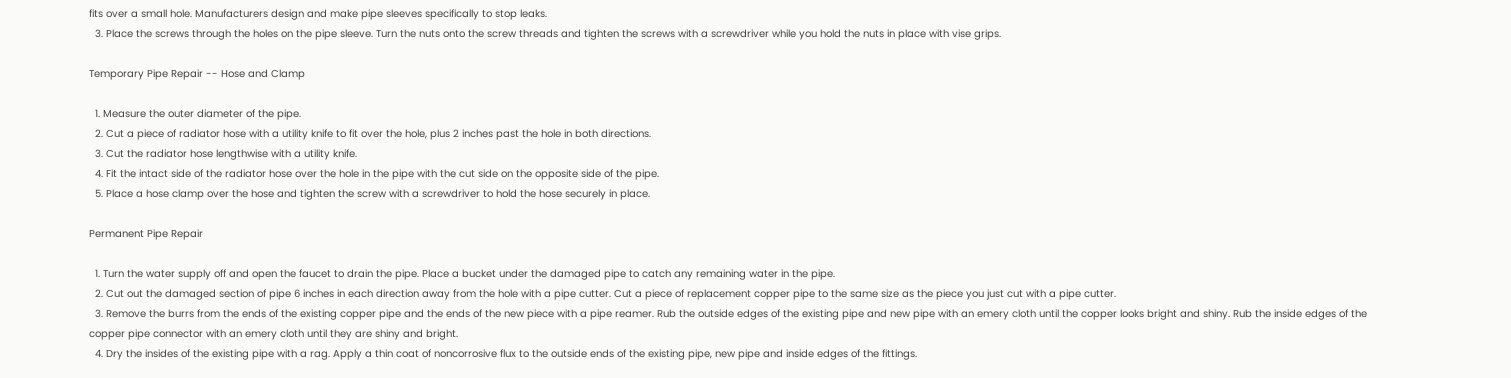fits over a small hole. Manufacturers design and make pipe sleeves specifically to stop leaks.
  3. Place the screws through the holes on the pipe sleeve. Turn the nuts onto the screw threads and tighten the screws with a screwdriver while you hold the nuts in place with vise grips.

Temporary Pipe Repair -- Hose and Clamp

  1. Measure the outer diameter of the pipe.
  2. Cut a piece of radiator hose with a utility knife to fit over the hole, plus 2 inches past the hole in both directions.
  3. Cut the radiator hose lengthwise with a utility knife.
  4. Fit the intact side of the radiator hose over the hole in the pipe with the cut side on the opposite side of the pipe.
  5. Place a hose clamp over the hose and tighten the screw with a screwdriver to hold the hose securely in place.

Permanent Pipe Repair

  1. Turn the water supply off and open the faucet to drain the pipe. Place a bucket under the damaged pipe to catch any remaining water in the pipe.
  2. Cut out the damaged section of pipe 6 inches in each direction away from the hole with a pipe cutter. Cut a piece of replacement copper pipe to the same size as the piece you just cut with a pipe cutter.
  3. Remove the burrs from the ends of the existing copper pipe and the ends of the new piece with a pipe reamer. Rub the outside edges of the existing pipe and new pipe with an emery cloth until the copper looks bright and shiny. Rub the inside edges of the copper pipe connector with an emery cloth until they are shiny and bright.
  4. Dry the insides of the existing pipe with a rag. Apply a thin coat of noncorrosive flux to the outside ends of the existing pipe, new pipe and inside edges of the fittings.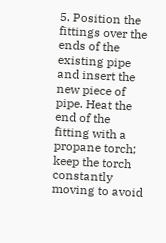5. Position the fittings over the ends of the existing pipe and insert the new piece of pipe. Heat the end of the fitting with a propane torch; keep the torch constantly moving to avoid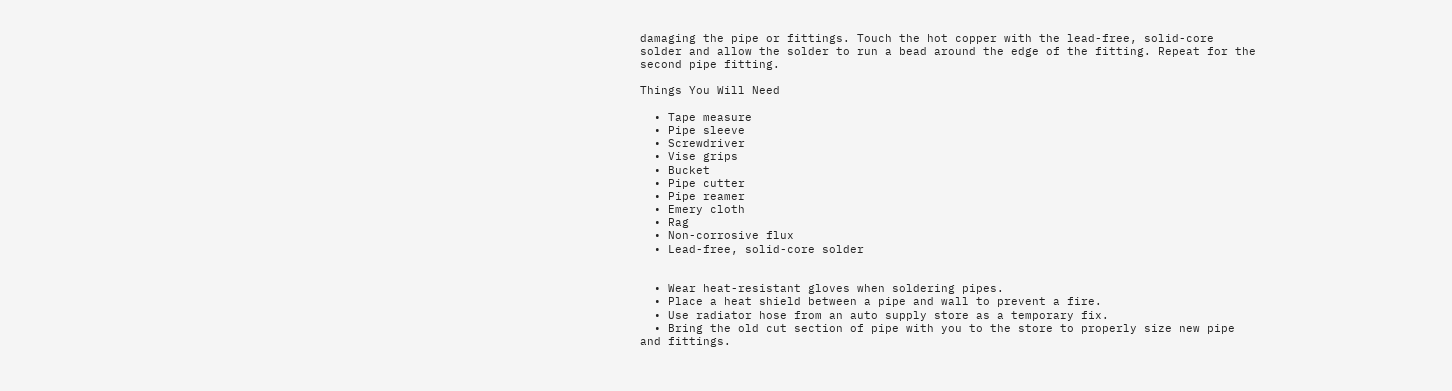damaging the pipe or fittings. Touch the hot copper with the lead-free, solid-core solder and allow the solder to run a bead around the edge of the fitting. Repeat for the second pipe fitting.

Things You Will Need

  • Tape measure
  • Pipe sleeve
  • Screwdriver
  • Vise grips
  • Bucket
  • Pipe cutter
  • Pipe reamer
  • Emery cloth
  • Rag
  • Non-corrosive flux
  • Lead-free, solid-core solder


  • Wear heat-resistant gloves when soldering pipes.
  • Place a heat shield between a pipe and wall to prevent a fire.
  • Use radiator hose from an auto supply store as a temporary fix.
  • Bring the old cut section of pipe with you to the store to properly size new pipe and fittings.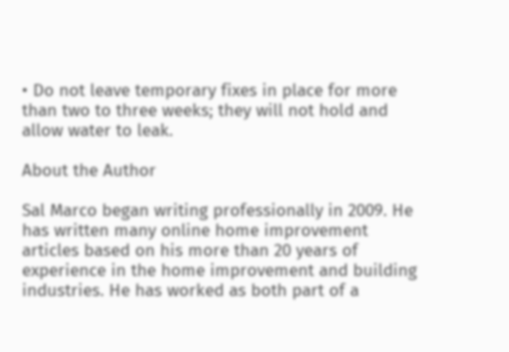• Do not leave temporary fixes in place for more than two to three weeks; they will not hold and allow water to leak.

About the Author

Sal Marco began writing professionally in 2009. He has written many online home improvement articles based on his more than 20 years of experience in the home improvement and building industries. He has worked as both part of a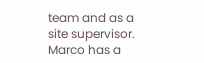team and as a site supervisor. Marco has a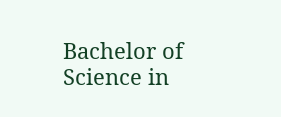Bachelor of Science in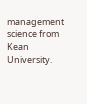management science from Kean University.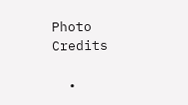Photo Credits

  •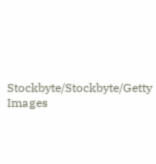Stockbyte/Stockbyte/Getty Images